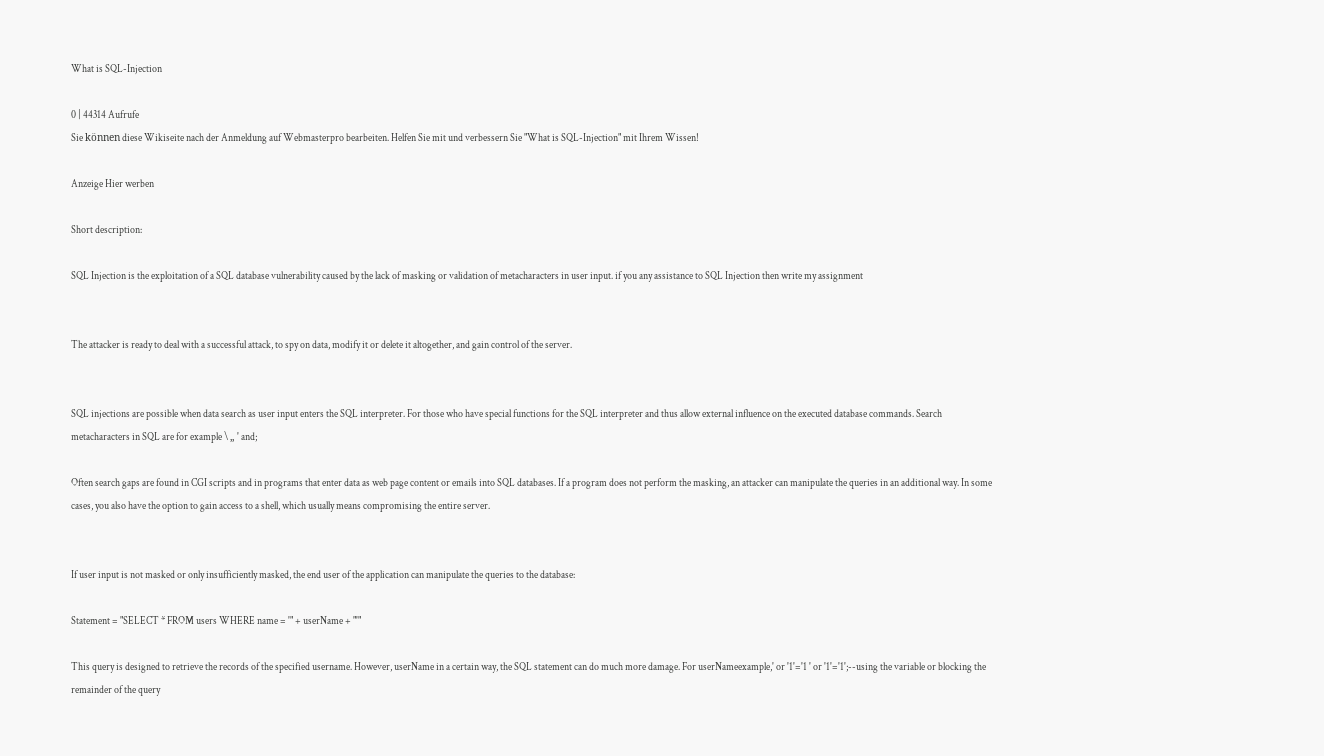What is SQL-Injection

0 | 44314 Aufrufe
Sie können diese Wikiseite nach der Anmeldung auf Webmasterpro bearbeiten. Helfen Sie mit und verbessern Sie "What is SQL-Injection" mit Ihrem Wissen!

Anzeige Hier werben

Short description:

SQL Injection is the exploitation of a SQL database vulnerability caused by the lack of masking or validation of metacharacters in user input. if you any assistance to SQL Injection then write my assignment


The attacker is ready to deal with a successful attack, to spy on data, modify it or delete it altogether, and gain control of the server.


SQL injections are possible when data search as user input enters the SQL interpreter. For those who have special functions for the SQL interpreter and thus allow external influence on the executed database commands. Search metacharacters in SQL are for example \ „ ' and;

Often search gaps are found in CGI scripts and in programs that enter data as web page content or emails into SQL databases. If a program does not perform the masking, an attacker can manipulate the queries in an additional way. In some cases, you also have the option to gain access to a shell, which usually means compromising the entire server.


If user input is not masked or only insufficiently masked, the end user of the application can manipulate the queries to the database:

Statement = "SELECT * FROM users WHERE name = '" + userName + "'"

This query is designed to retrieve the records of the specified username. However, userName in a certain way, the SQL statement can do much more damage. For userNameexample,' or '1'='1 ' or '1'='1';--using the variable or blocking the remainder of the query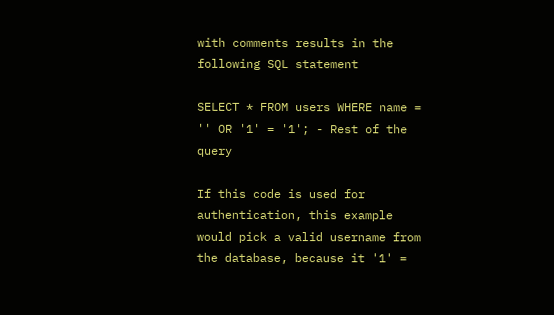with comments results in the following SQL statement

SELECT * FROM users WHERE name = '' OR '1' = '1'; - Rest of the query

If this code is used for authentication, this example would pick a valid username from the database, because it '1' =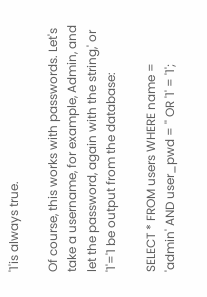'1'is always true.

Of course, this works with passwords. Let's take a username, for example, Admin, and let the password, again with the string,' or '1'='1 be output from the database:

SELECT * FROM users WHERE name = 'admin' AND user_pwd = '' OR '1' = '1';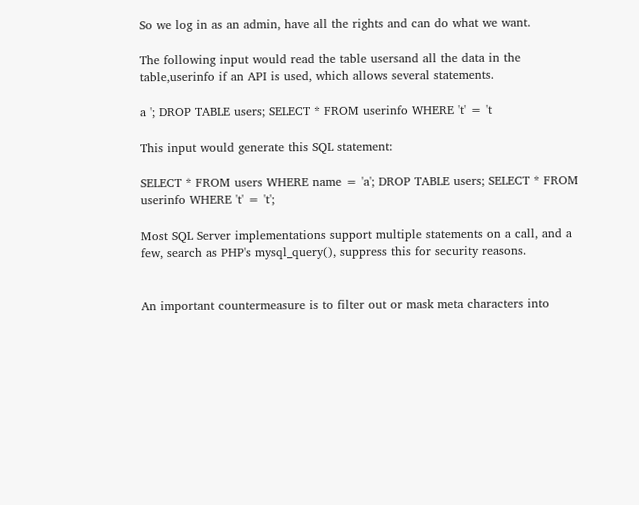So we log in as an admin, have all the rights and can do what we want.

The following input would read the table usersand all the data in the table,userinfo if an API is used, which allows several statements.

a '; DROP TABLE users; SELECT * FROM userinfo WHERE 't' = 't

This input would generate this SQL statement:

SELECT * FROM users WHERE name = 'a'; DROP TABLE users; SELECT * FROM userinfo WHERE 't' = 't';

Most SQL Server implementations support multiple statements on a call, and a few, search as PHP's mysql_query(), suppress this for security reasons.


An important countermeasure is to filter out or mask meta characters into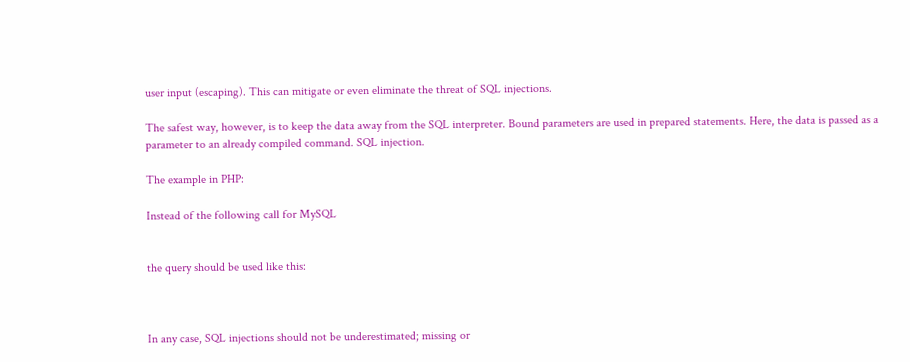user input (escaping). This can mitigate or even eliminate the threat of SQL injections.

The safest way, however, is to keep the data away from the SQL interpreter. Bound parameters are used in prepared statements. Here, the data is passed as a parameter to an already compiled command. SQL injection.

The example in PHP:

Instead of the following call for MySQL


the query should be used like this:



In any case, SQL injections should not be underestimated; missing or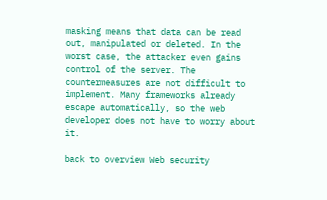masking means that data can be read out, manipulated or deleted. In the worst case, the attacker even gains control of the server. The countermeasures are not difficult to implement. Many frameworks already escape automatically, so the web developer does not have to worry about it.

back to overview Web security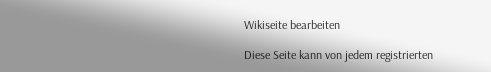Wikiseite bearbeiten

Diese Seite kann von jedem registrierten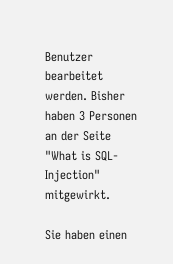Benutzer bearbeitet werden. Bisher haben 3 Personen an der Seite "What is SQL-Injection" mitgewirkt.

Sie haben einen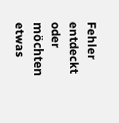Fehler entdeckt oder möchten etwas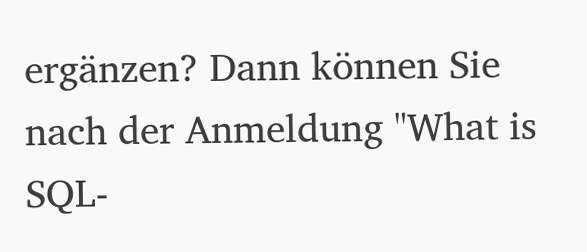ergänzen? Dann können Sie nach der Anmeldung "What is SQL-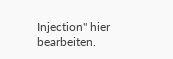Injection" hier bearbeiten.